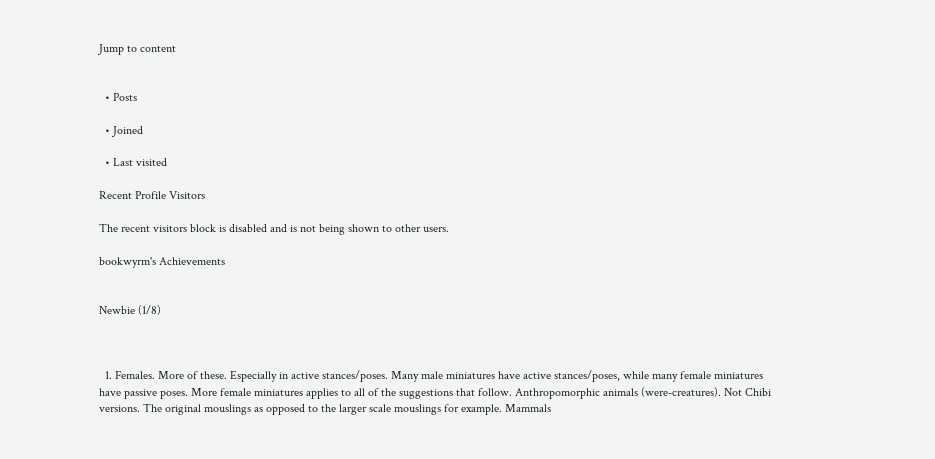Jump to content


  • Posts

  • Joined

  • Last visited

Recent Profile Visitors

The recent visitors block is disabled and is not being shown to other users.

bookwyrm's Achievements


Newbie (1/8)



  1. Females. More of these. Especially in active stances/poses. Many male miniatures have active stances/poses, while many female miniatures have passive poses. More female miniatures applies to all of the suggestions that follow. Anthropomorphic animals (were-creatures). Not Chibi versions. The original mouslings as opposed to the larger scale mouslings for example. Mammals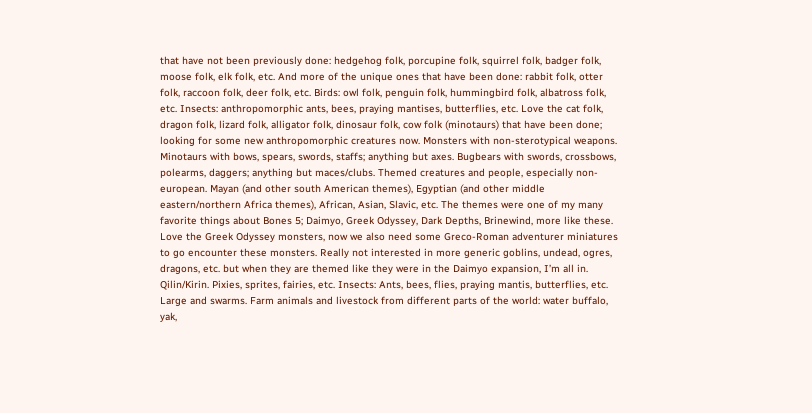that have not been previously done: hedgehog folk, porcupine folk, squirrel folk, badger folk, moose folk, elk folk, etc. And more of the unique ones that have been done: rabbit folk, otter folk, raccoon folk, deer folk, etc. Birds: owl folk, penguin folk, hummingbird folk, albatross folk, etc. Insects: anthropomorphic ants, bees, praying mantises, butterflies, etc. Love the cat folk, dragon folk, lizard folk, alligator folk, dinosaur folk, cow folk (minotaurs) that have been done; looking for some new anthropomorphic creatures now. Monsters with non-sterotypical weapons. Minotaurs with bows, spears, swords, staffs; anything but axes. Bugbears with swords, crossbows, polearms, daggers; anything but maces/clubs. Themed creatures and people, especially non-european. Mayan (and other south American themes), Egyptian (and other middle eastern/northern Africa themes), African, Asian, Slavic, etc. The themes were one of my many favorite things about Bones 5; Daimyo, Greek Odyssey, Dark Depths, Brinewind, more like these. Love the Greek Odyssey monsters, now we also need some Greco-Roman adventurer miniatures to go encounter these monsters. Really not interested in more generic goblins, undead, ogres, dragons, etc. but when they are themed like they were in the Daimyo expansion, I’m all in. Qilin/Kirin. Pixies, sprites, fairies, etc. Insects: Ants, bees, flies, praying mantis, butterflies, etc. Large and swarms. Farm animals and livestock from different parts of the world: water buffalo, yak,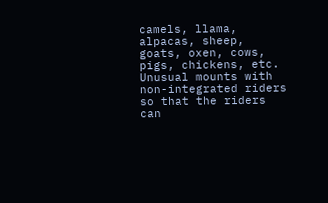camels, llama, alpacas, sheep, goats, oxen, cows, pigs, chickens, etc. Unusual mounts with non-integrated riders so that the riders can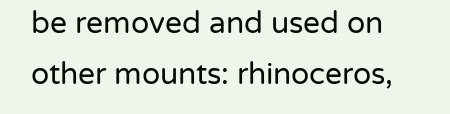be removed and used on other mounts: rhinoceros,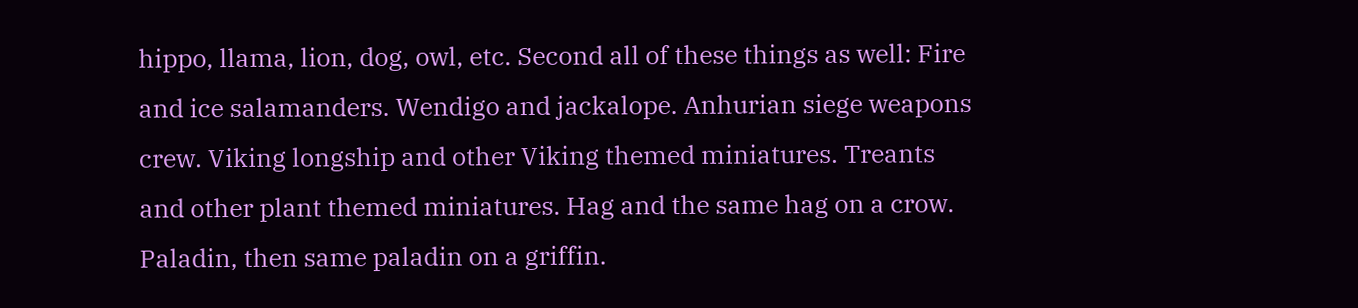hippo, llama, lion, dog, owl, etc. Second all of these things as well: Fire and ice salamanders. Wendigo and jackalope. Anhurian siege weapons crew. Viking longship and other Viking themed miniatures. Treants and other plant themed miniatures. Hag and the same hag on a crow. Paladin, then same paladin on a griffin.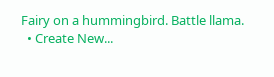Fairy on a hummingbird. Battle llama.
  • Create New...